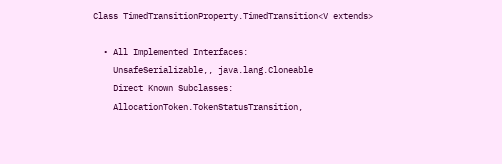Class TimedTransitionProperty.TimedTransition<V extends>

  • All Implemented Interfaces:
    UnsafeSerializable,, java.lang.Cloneable
    Direct Known Subclasses:
    AllocationToken.TokenStatusTransition,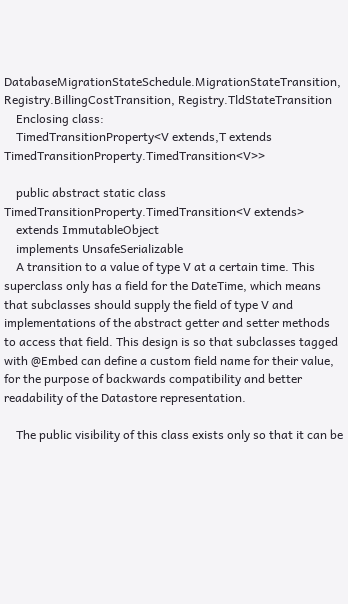DatabaseMigrationStateSchedule.MigrationStateTransition, Registry.BillingCostTransition, Registry.TldStateTransition
    Enclosing class:
    TimedTransitionProperty<V extends,T extends TimedTransitionProperty.TimedTransition<V>>

    public abstract static class TimedTransitionProperty.TimedTransition<V extends>
    extends ImmutableObject
    implements UnsafeSerializable
    A transition to a value of type V at a certain time. This superclass only has a field for the DateTime, which means that subclasses should supply the field of type V and implementations of the abstract getter and setter methods to access that field. This design is so that subclasses tagged with @Embed can define a custom field name for their value, for the purpose of backwards compatibility and better readability of the Datastore representation.

    The public visibility of this class exists only so that it can be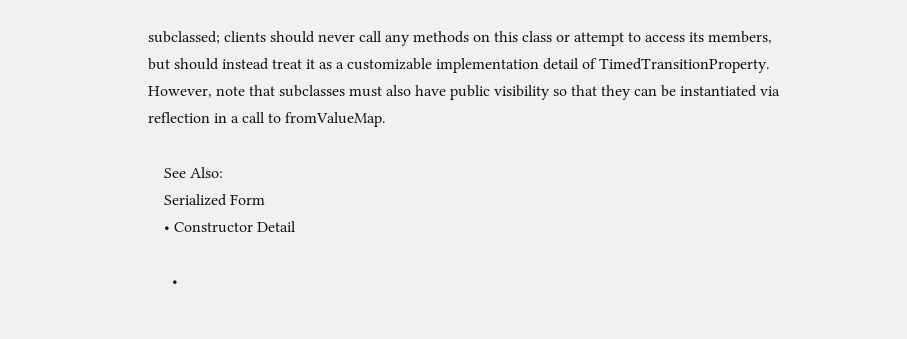subclassed; clients should never call any methods on this class or attempt to access its members, but should instead treat it as a customizable implementation detail of TimedTransitionProperty. However, note that subclasses must also have public visibility so that they can be instantiated via reflection in a call to fromValueMap.

    See Also:
    Serialized Form
    • Constructor Detail

      •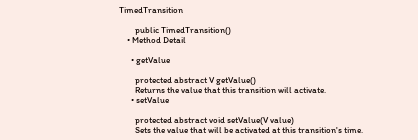TimedTransition

        public TimedTransition()
    • Method Detail

      • getValue

        protected abstract V getValue()
        Returns the value that this transition will activate.
      • setValue

        protected abstract void setValue(V value)
        Sets the value that will be activated at this transition's time.